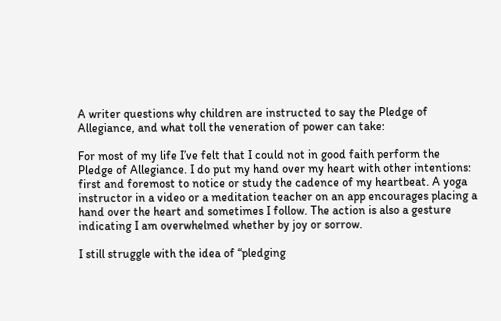A writer questions why children are instructed to say the Pledge of Allegiance, and what toll the veneration of power can take:

For most of my life I’ve felt that I could not in good faith perform the Pledge of Allegiance. I do put my hand over my heart with other intentions: first and foremost to notice or study the cadence of my heartbeat. A yoga instructor in a video or a meditation teacher on an app encourages placing a hand over the heart and sometimes I follow. The action is also a gesture indicating I am overwhelmed whether by joy or sorrow.

I still struggle with the idea of “pledging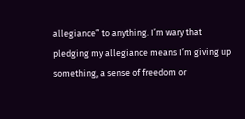allegiance” to anything. I’m wary that pledging my allegiance means I’m giving up something, a sense of freedom or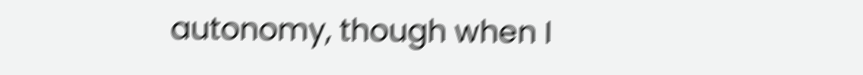autonomy, though when I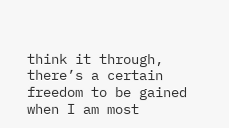think it through, there’s a certain freedom to be gained when I am most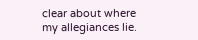clear about where my allegiances lie.